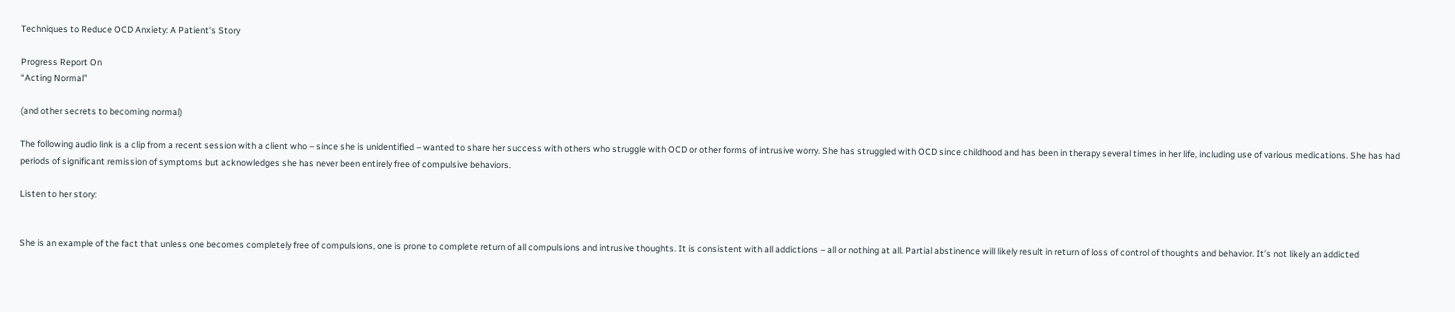Techniques to Reduce OCD Anxiety: A Patient’s Story

Progress Report On
“Acting Normal”

(and other secrets to becoming normal)

The following audio link is a clip from a recent session with a client who – since she is unidentified – wanted to share her success with others who struggle with OCD or other forms of intrusive worry. She has struggled with OCD since childhood and has been in therapy several times in her life, including use of various medications. She has had periods of significant remission of symptoms but acknowledges she has never been entirely free of compulsive behaviors.

Listen to her story:


She is an example of the fact that unless one becomes completely free of compulsions, one is prone to complete return of all compulsions and intrusive thoughts. It is consistent with all addictions – all or nothing at all. Partial abstinence will likely result in return of loss of control of thoughts and behavior. It’s not likely an addicted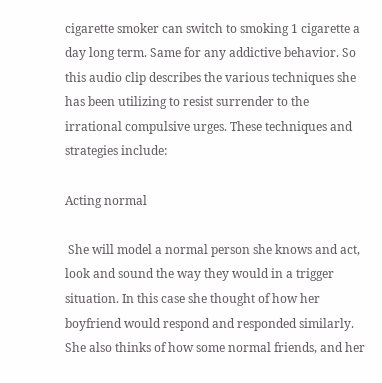cigarette smoker can switch to smoking 1 cigarette a day long term. Same for any addictive behavior. So this audio clip describes the various techniques she has been utilizing to resist surrender to the irrational compulsive urges. These techniques and strategies include:

Acting normal

 She will model a normal person she knows and act, look and sound the way they would in a trigger situation. In this case she thought of how her boyfriend would respond and responded similarly. She also thinks of how some normal friends, and her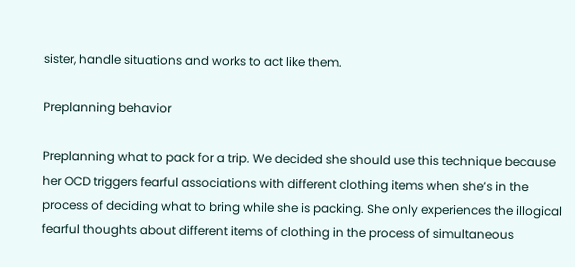sister, handle situations and works to act like them.

Preplanning behavior

Preplanning what to pack for a trip. We decided she should use this technique because her OCD triggers fearful associations with different clothing items when she’s in the process of deciding what to bring while she is packing. She only experiences the illogical fearful thoughts about different items of clothing in the process of simultaneous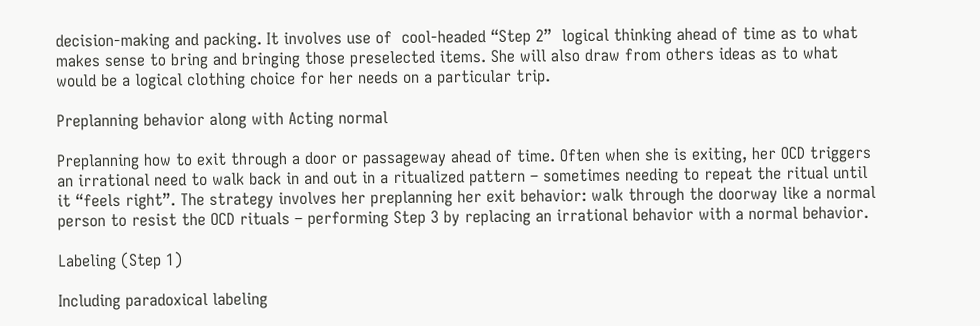decision-making and packing. It involves use of  cool-headed “Step 2”  logical thinking ahead of time as to what makes sense to bring and bringing those preselected items. She will also draw from others ideas as to what would be a logical clothing choice for her needs on a particular trip.

Preplanning behavior along with Acting normal

Preplanning how to exit through a door or passageway ahead of time. Often when she is exiting, her OCD triggers an irrational need to walk back in and out in a ritualized pattern – sometimes needing to repeat the ritual until it “feels right”. The strategy involves her preplanning her exit behavior: walk through the doorway like a normal person to resist the OCD rituals – performing Step 3 by replacing an irrational behavior with a normal behavior.

Labeling (Step 1)

Including paradoxical labeling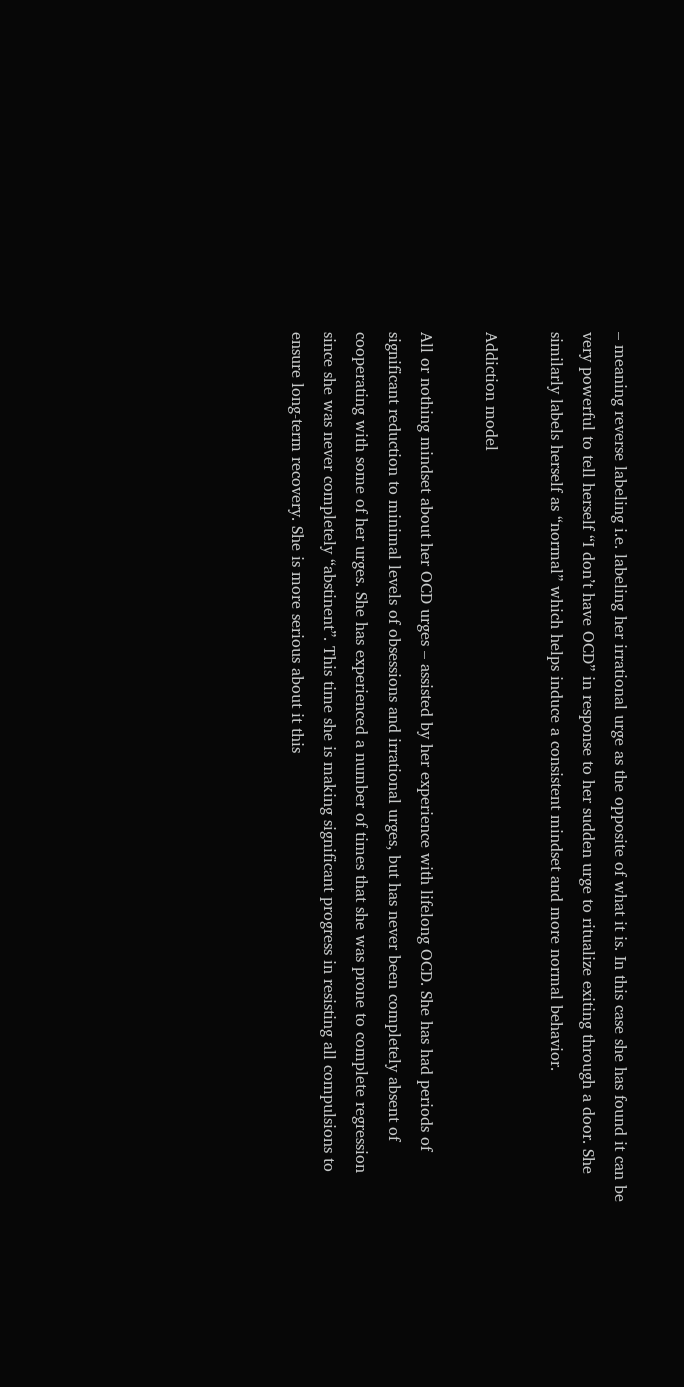– meaning reverse labeling i.e. labeling her irrational urge as the opposite of what it is. In this case she has found it can be very powerful to tell herself “I don’t have OCD” in response to her sudden urge to ritualize exiting through a door. She similarly labels herself as “normal” which helps induce a consistent mindset and more normal behavior.

Addiction model

All or nothing mindset about her OCD urges – assisted by her experience with lifelong OCD. She has had periods of significant reduction to minimal levels of obsessions and irrational urges, but has never been completely absent of cooperating with some of her urges. She has experienced a number of times that she was prone to complete regression since she was never completely “abstinent”. This time she is making significant progress in resisting all compulsions to ensure long-term recovery. She is more serious about it this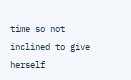time so not inclined to give herself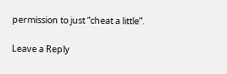permission to just “cheat a little”.

Leave a Reply